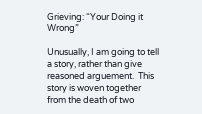Grieving: “Your Doing it Wrong”

Unusually, I am going to tell a story, rather than give reasoned arguement.  This story is woven together from the death of two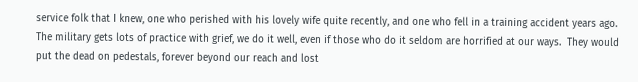service folk that I knew, one who perished with his lovely wife quite recently, and one who fell in a training accident years ago.  The military gets lots of practice with grief, we do it well, even if those who do it seldom are horrified at our ways.  They would put the dead on pedestals, forever beyond our reach and lost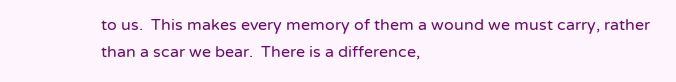to us.  This makes every memory of them a wound we must carry, rather than a scar we bear.  There is a difference,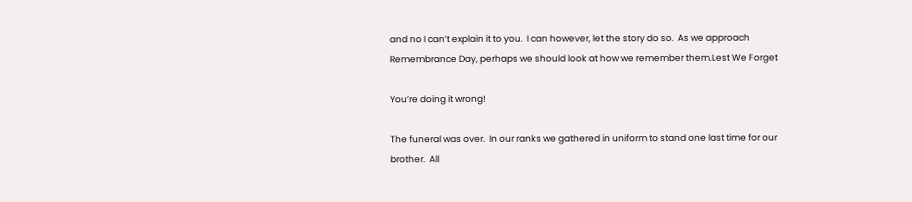and no I can’t explain it to you.  I can however, let the story do so.  As we approach Remembrance Day, perhaps we should look at how we remember them.Lest We Forget

You’re doing it wrong!

The funeral was over.  In our ranks we gathered in uniform to stand one last time for our brother.  All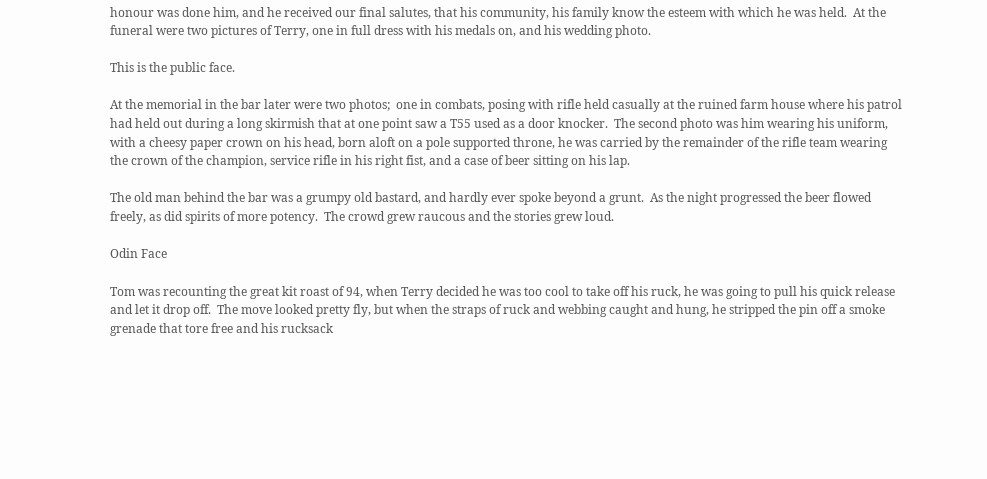honour was done him, and he received our final salutes, that his community, his family know the esteem with which he was held.  At the funeral were two pictures of Terry, one in full dress with his medals on, and his wedding photo.

This is the public face.

At the memorial in the bar later were two photos;  one in combats, posing with rifle held casually at the ruined farm house where his patrol had held out during a long skirmish that at one point saw a T55 used as a door knocker.  The second photo was him wearing his uniform, with a cheesy paper crown on his head, born aloft on a pole supported throne, he was carried by the remainder of the rifle team wearing the crown of the champion, service rifle in his right fist, and a case of beer sitting on his lap.

The old man behind the bar was a grumpy old bastard, and hardly ever spoke beyond a grunt.  As the night progressed the beer flowed freely, as did spirits of more potency.  The crowd grew raucous and the stories grew loud.

Odin Face

Tom was recounting the great kit roast of 94, when Terry decided he was too cool to take off his ruck, he was going to pull his quick release and let it drop off.  The move looked pretty fly, but when the straps of ruck and webbing caught and hung, he stripped the pin off a smoke grenade that tore free and his rucksack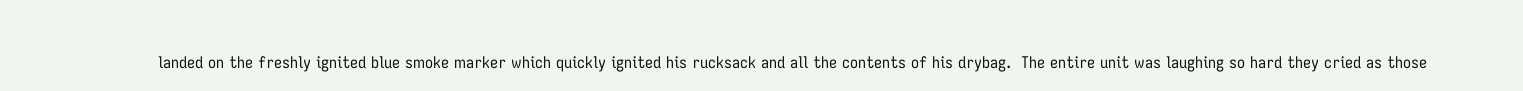landed on the freshly ignited blue smoke marker which quickly ignited his rucksack and all the contents of his drybag.  The entire unit was laughing so hard they cried as those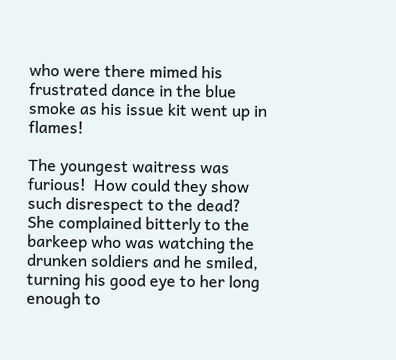who were there mimed his frustrated dance in the blue smoke as his issue kit went up in flames!

The youngest waitress was furious!  How could they show such disrespect to the dead?  She complained bitterly to the barkeep who was watching the drunken soldiers and he smiled, turning his good eye to her long enough to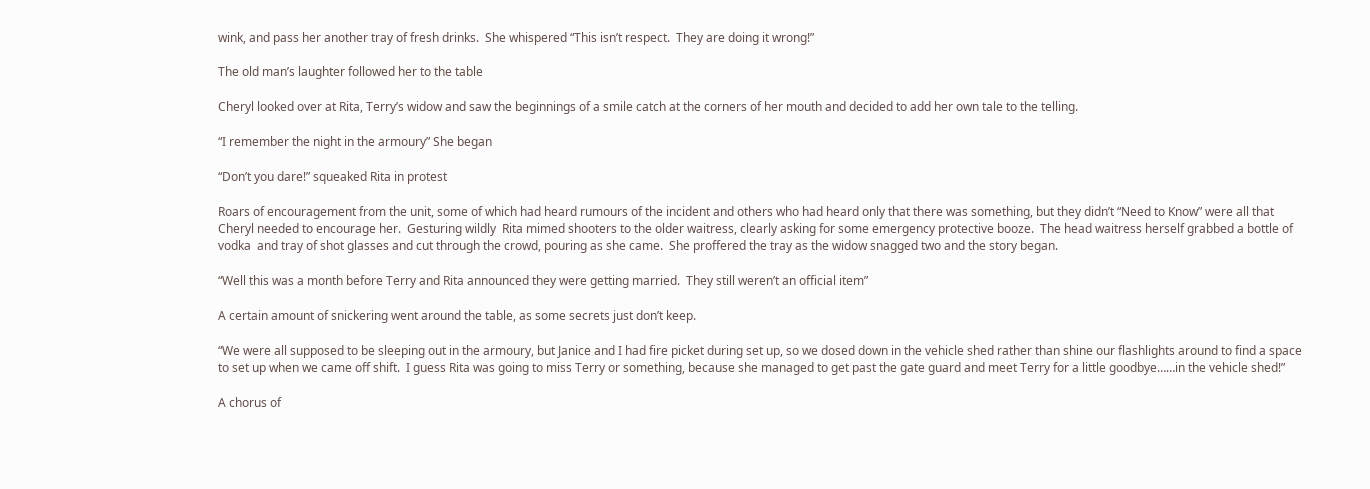wink, and pass her another tray of fresh drinks.  She whispered “This isn’t respect.  They are doing it wrong!”

The old man’s laughter followed her to the table

Cheryl looked over at Rita, Terry’s widow and saw the beginnings of a smile catch at the corners of her mouth and decided to add her own tale to the telling.

“I remember the night in the armoury” She began

“Don’t you dare!” squeaked Rita in protest

Roars of encouragement from the unit, some of which had heard rumours of the incident and others who had heard only that there was something, but they didn’t “Need to Know” were all that Cheryl needed to encourage her.  Gesturing wildly  Rita mimed shooters to the older waitress, clearly asking for some emergency protective booze.  The head waitress herself grabbed a bottle of vodka  and tray of shot glasses and cut through the crowd, pouring as she came.  She proffered the tray as the widow snagged two and the story began.

“Well this was a month before Terry and Rita announced they were getting married.  They still weren’t an official item”

A certain amount of snickering went around the table, as some secrets just don’t keep.

“We were all supposed to be sleeping out in the armoury, but Janice and I had fire picket during set up, so we dosed down in the vehicle shed rather than shine our flashlights around to find a space to set up when we came off shift.  I guess Rita was going to miss Terry or something, because she managed to get past the gate guard and meet Terry for a little goodbye……in the vehicle shed!”

A chorus of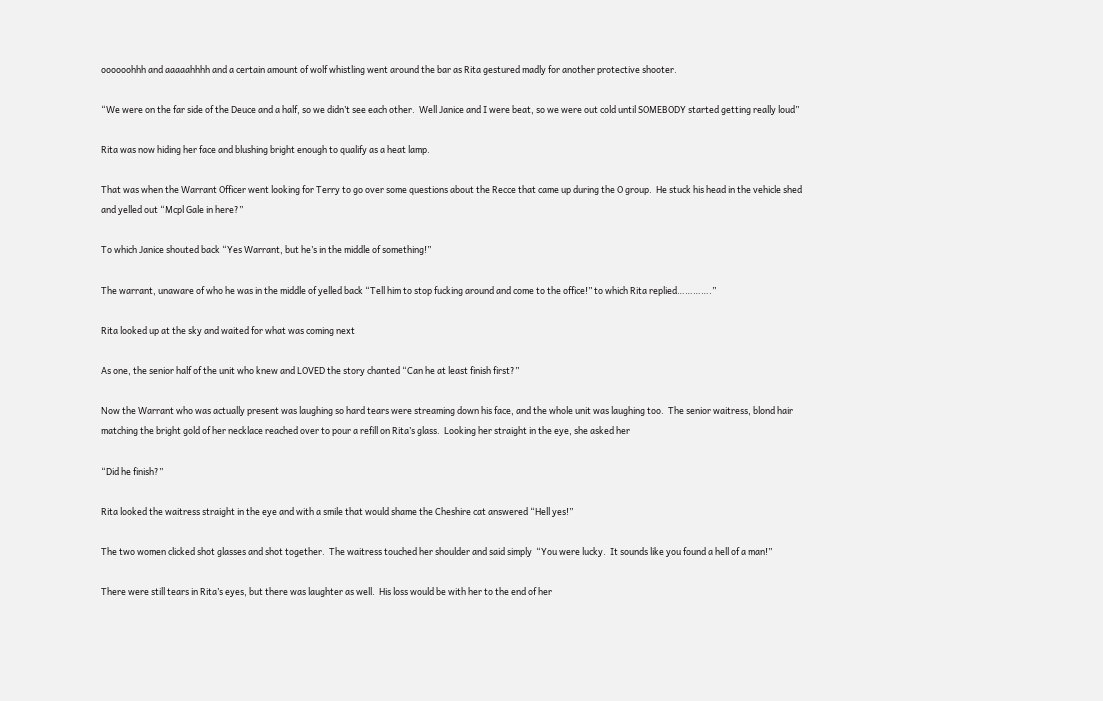oooooohhh and aaaaahhhh and a certain amount of wolf whistling went around the bar as Rita gestured madly for another protective shooter.

“We were on the far side of the Deuce and a half, so we didn’t see each other.  Well Janice and I were beat, so we were out cold until SOMEBODY started getting really loud”

Rita was now hiding her face and blushing bright enough to qualify as a heat lamp.

That was when the Warrant Officer went looking for Terry to go over some questions about the Recce that came up during the O group.  He stuck his head in the vehicle shed and yelled out “Mcpl Gale in here?”

To which Janice shouted back “Yes Warrant, but he’s in the middle of something!”

The warrant, unaware of who he was in the middle of yelled back “Tell him to stop fucking around and come to the office!” to which Rita replied………….”

Rita looked up at the sky and waited for what was coming next

As one, the senior half of the unit who knew and LOVED the story chanted “Can he at least finish first?”

Now the Warrant who was actually present was laughing so hard tears were streaming down his face, and the whole unit was laughing too.  The senior waitress, blond hair matching the bright gold of her necklace reached over to pour a refill on Rita’s glass.  Looking her straight in the eye, she asked her

“Did he finish?”

Rita looked the waitress straight in the eye and with a smile that would shame the Cheshire cat answered “Hell yes!”

The two women clicked shot glasses and shot together.  The waitress touched her shoulder and said simply  “You were lucky.  It sounds like you found a hell of a man!”

There were still tears in Rita’s eyes, but there was laughter as well.  His loss would be with her to the end of her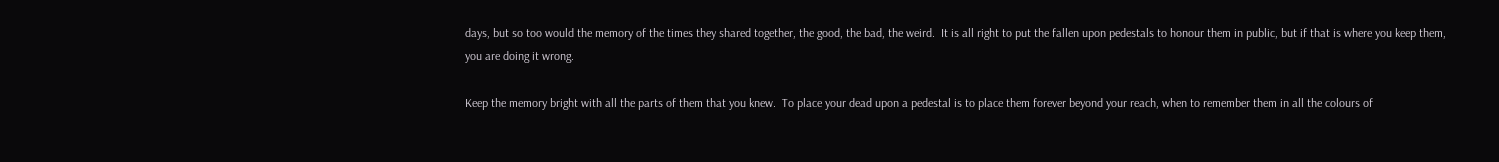days, but so too would the memory of the times they shared together, the good, the bad, the weird.  It is all right to put the fallen upon pedestals to honour them in public, but if that is where you keep them, you are doing it wrong.

Keep the memory bright with all the parts of them that you knew.  To place your dead upon a pedestal is to place them forever beyond your reach, when to remember them in all the colours of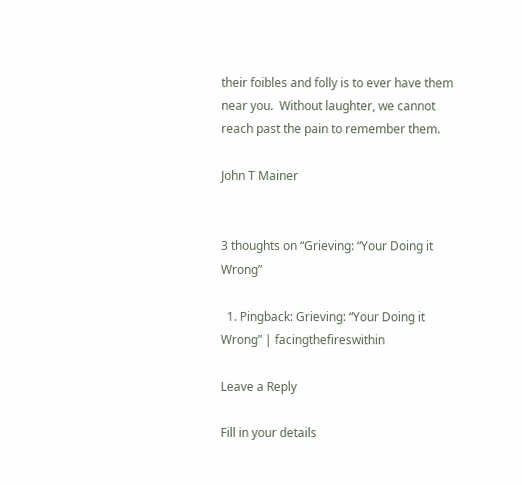their foibles and folly is to ever have them near you.  Without laughter, we cannot reach past the pain to remember them.

John T Mainer


3 thoughts on “Grieving: “Your Doing it Wrong”

  1. Pingback: Grieving: “Your Doing it Wrong” | facingthefireswithin

Leave a Reply

Fill in your details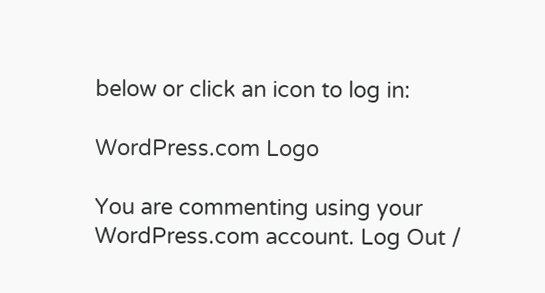below or click an icon to log in:

WordPress.com Logo

You are commenting using your WordPress.com account. Log Out /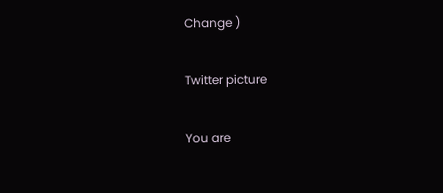Change )

Twitter picture

You are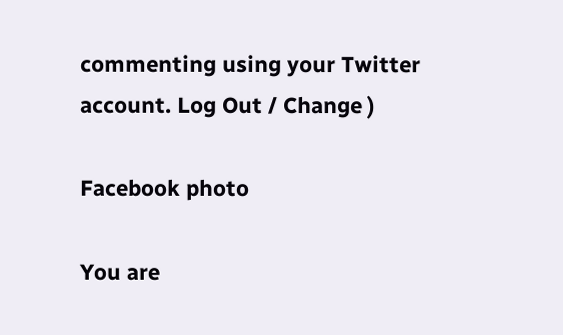commenting using your Twitter account. Log Out / Change )

Facebook photo

You are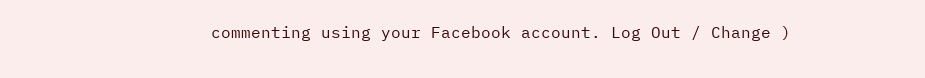commenting using your Facebook account. Log Out / Change )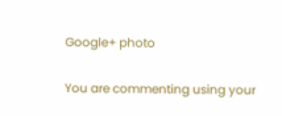Google+ photo

You are commenting using your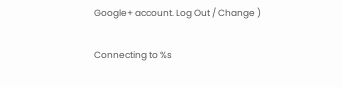Google+ account. Log Out / Change )

Connecting to %s